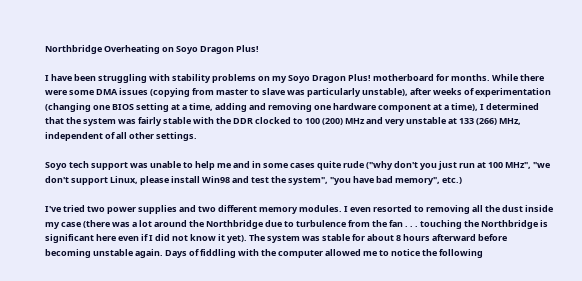Northbridge Overheating on Soyo Dragon Plus!

I have been struggling with stability problems on my Soyo Dragon Plus! motherboard for months. While there were some DMA issues (copying from master to slave was particularly unstable), after weeks of experimentation (changing one BIOS setting at a time, adding and removing one hardware component at a time), I determined that the system was fairly stable with the DDR clocked to 100 (200) MHz and very unstable at 133 (266) MHz, independent of all other settings.

Soyo tech support was unable to help me and in some cases quite rude ("why don't you just run at 100 MHz", "we don't support Linux, please install Win98 and test the system", "you have bad memory", etc.)

I've tried two power supplies and two different memory modules. I even resorted to removing all the dust inside my case (there was a lot around the Northbridge due to turbulence from the fan . . . touching the Northbridge is significant here even if I did not know it yet). The system was stable for about 8 hours afterward before becoming unstable again. Days of fiddling with the computer allowed me to notice the following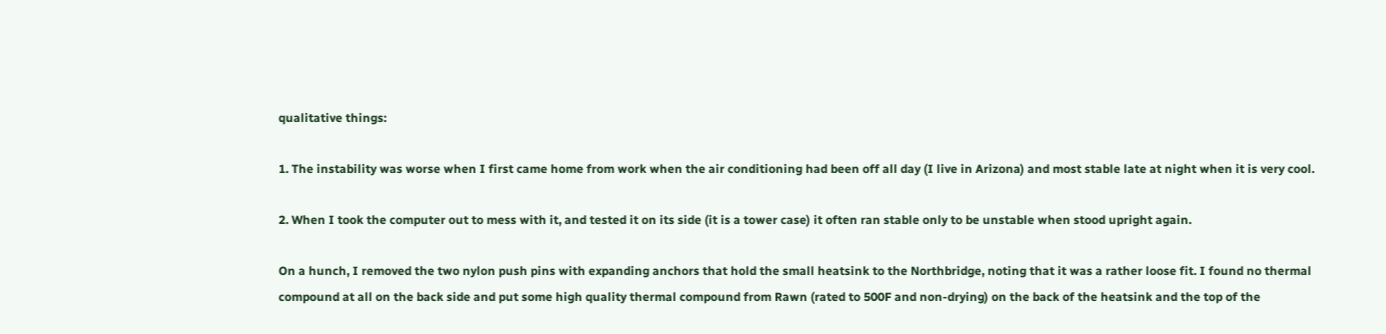qualitative things:

1. The instability was worse when I first came home from work when the air conditioning had been off all day (I live in Arizona) and most stable late at night when it is very cool.

2. When I took the computer out to mess with it, and tested it on its side (it is a tower case) it often ran stable only to be unstable when stood upright again.

On a hunch, I removed the two nylon push pins with expanding anchors that hold the small heatsink to the Northbridge, noting that it was a rather loose fit. I found no thermal compound at all on the back side and put some high quality thermal compound from Rawn (rated to 500F and non-drying) on the back of the heatsink and the top of the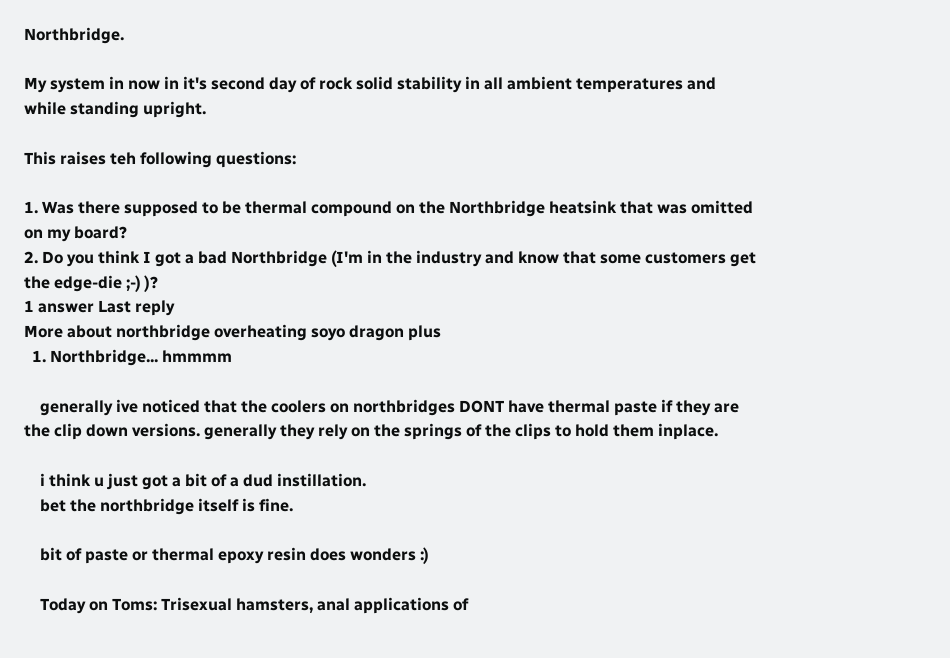Northbridge.

My system in now in it's second day of rock solid stability in all ambient temperatures and while standing upright.

This raises teh following questions:

1. Was there supposed to be thermal compound on the Northbridge heatsink that was omitted on my board?
2. Do you think I got a bad Northbridge (I'm in the industry and know that some customers get the edge-die ;-) )?
1 answer Last reply
More about northbridge overheating soyo dragon plus
  1. Northbridge... hmmmm

    generally ive noticed that the coolers on northbridges DONT have thermal paste if they are the clip down versions. generally they rely on the springs of the clips to hold them inplace.

    i think u just got a bit of a dud instillation.
    bet the northbridge itself is fine.

    bit of paste or thermal epoxy resin does wonders :)

    Today on Toms: Trisexual hamsters, anal applications of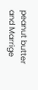peanut butter and Marrige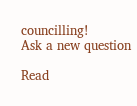councilling!
Ask a new question

Read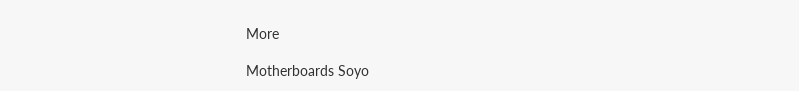More

Motherboards Soyo